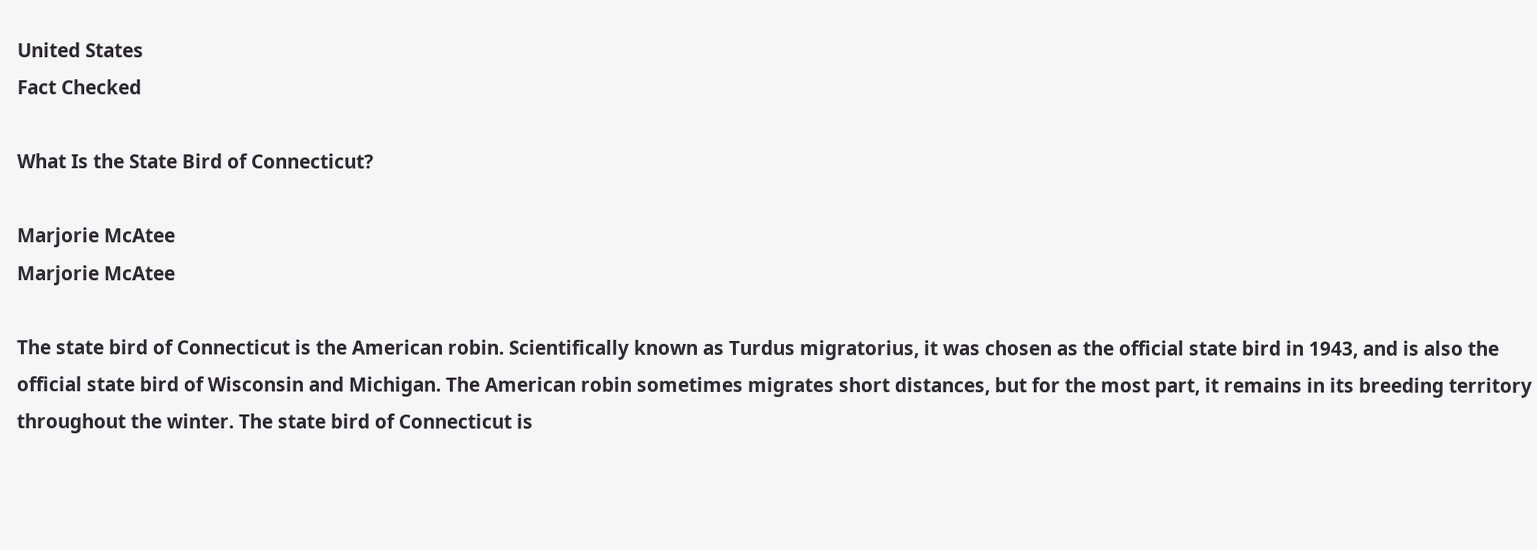United States
Fact Checked

What Is the State Bird of Connecticut?

Marjorie McAtee
Marjorie McAtee

The state bird of Connecticut is the American robin. Scientifically known as Turdus migratorius, it was chosen as the official state bird in 1943, and is also the official state bird of Wisconsin and Michigan. The American robin sometimes migrates short distances, but for the most part, it remains in its breeding territory throughout the winter. The state bird of Connecticut is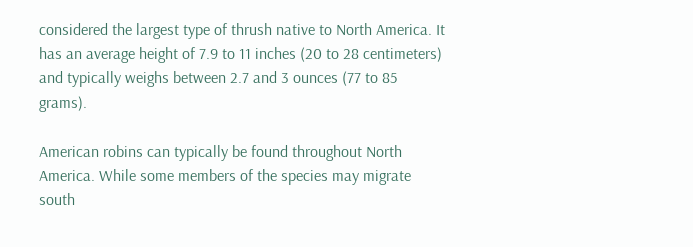considered the largest type of thrush native to North America. It has an average height of 7.9 to 11 inches (20 to 28 centimeters) and typically weighs between 2.7 and 3 ounces (77 to 85 grams).

American robins can typically be found throughout North America. While some members of the species may migrate south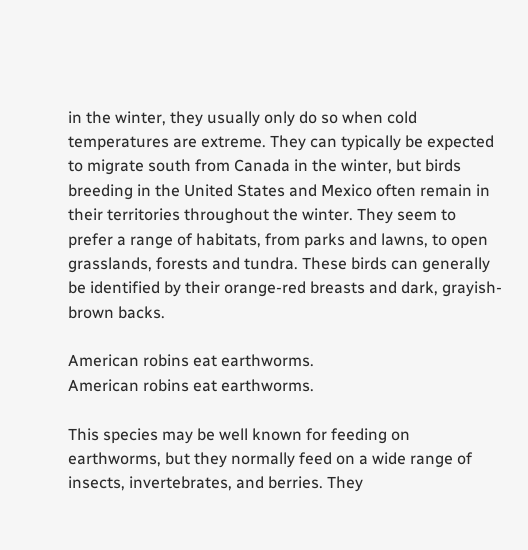in the winter, they usually only do so when cold temperatures are extreme. They can typically be expected to migrate south from Canada in the winter, but birds breeding in the United States and Mexico often remain in their territories throughout the winter. They seem to prefer a range of habitats, from parks and lawns, to open grasslands, forests and tundra. These birds can generally be identified by their orange-red breasts and dark, grayish-brown backs.

American robins eat earthworms.
American robins eat earthworms.

This species may be well known for feeding on earthworms, but they normally feed on a wide range of insects, invertebrates, and berries. They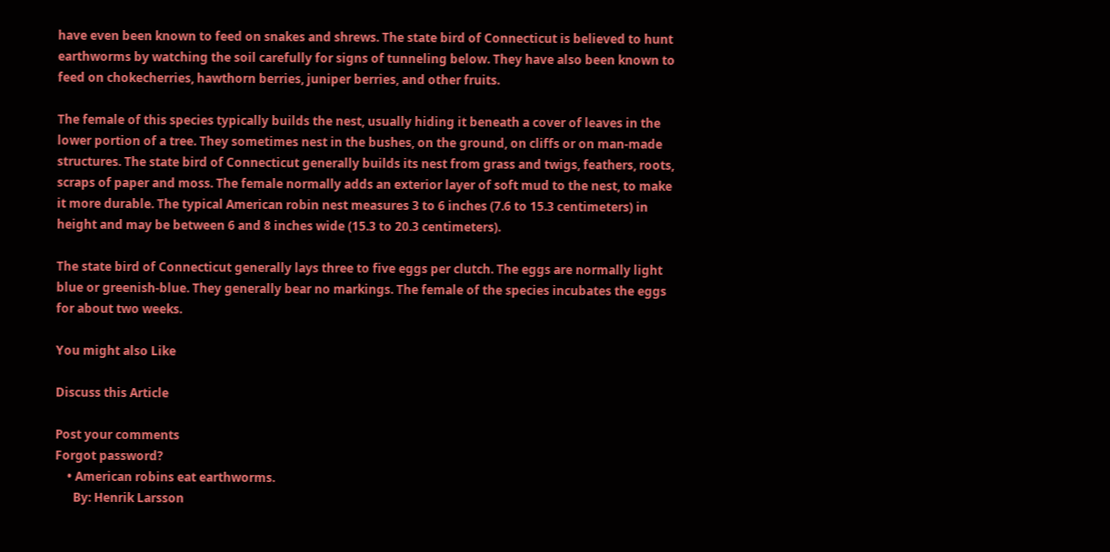have even been known to feed on snakes and shrews. The state bird of Connecticut is believed to hunt earthworms by watching the soil carefully for signs of tunneling below. They have also been known to feed on chokecherries, hawthorn berries, juniper berries, and other fruits.

The female of this species typically builds the nest, usually hiding it beneath a cover of leaves in the lower portion of a tree. They sometimes nest in the bushes, on the ground, on cliffs or on man-made structures. The state bird of Connecticut generally builds its nest from grass and twigs, feathers, roots, scraps of paper and moss. The female normally adds an exterior layer of soft mud to the nest, to make it more durable. The typical American robin nest measures 3 to 6 inches (7.6 to 15.3 centimeters) in height and may be between 6 and 8 inches wide (15.3 to 20.3 centimeters).

The state bird of Connecticut generally lays three to five eggs per clutch. The eggs are normally light blue or greenish-blue. They generally bear no markings. The female of the species incubates the eggs for about two weeks.

You might also Like

Discuss this Article

Post your comments
Forgot password?
    • American robins eat earthworms.
      By: Henrik Larsson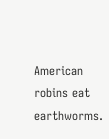American robins eat earthworms.